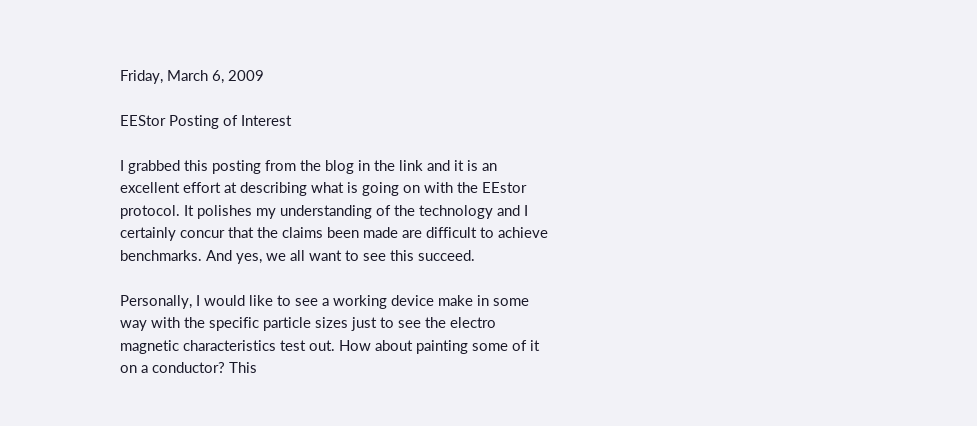Friday, March 6, 2009

EEStor Posting of Interest

I grabbed this posting from the blog in the link and it is an excellent effort at describing what is going on with the EEstor protocol. It polishes my understanding of the technology and I certainly concur that the claims been made are difficult to achieve benchmarks. And yes, we all want to see this succeed.

Personally, I would like to see a working device make in some way with the specific particle sizes just to see the electro magnetic characteristics test out. How about painting some of it on a conductor? This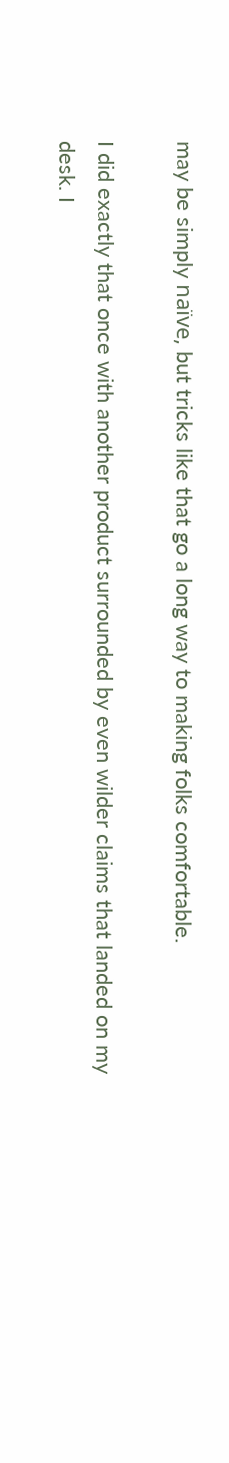may be simply naïve, but tricks like that go a long way to making folks comfortable.

I did exactly that once with another product surrounded by even wilder claims that landed on my desk. I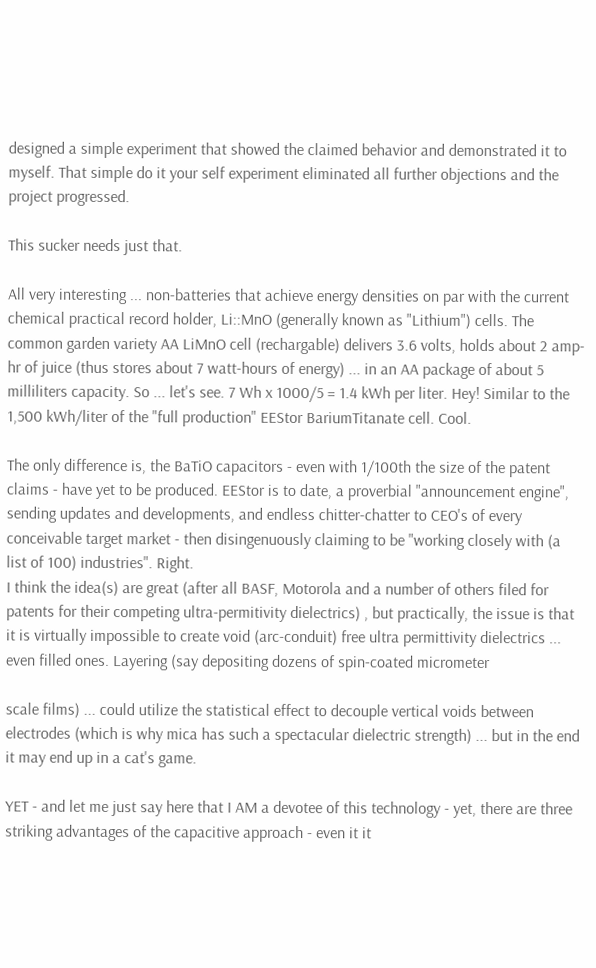designed a simple experiment that showed the claimed behavior and demonstrated it to myself. That simple do it your self experiment eliminated all further objections and the project progressed.

This sucker needs just that.

All very interesting ... non-batteries that achieve energy densities on par with the current chemical practical record holder, Li::MnO (generally known as "Lithium") cells. The common garden variety AA LiMnO cell (rechargable) delivers 3.6 volts, holds about 2 amp-hr of juice (thus stores about 7 watt-hours of energy) ... in an AA package of about 5 milliliters capacity. So ... let's see. 7 Wh x 1000/5 = 1.4 kWh per liter. Hey! Similar to the 1,500 kWh/liter of the "full production" EEStor BariumTitanate cell. Cool.

The only difference is, the BaTiO capacitors - even with 1/100th the size of the patent claims - have yet to be produced. EEStor is to date, a proverbial "announcement engine", sending updates and developments, and endless chitter-chatter to CEO's of every conceivable target market - then disingenuously claiming to be "working closely with (a list of 100) industries". Right.
I think the idea(s) are great (after all BASF, Motorola and a number of others filed for patents for their competing ultra-permitivity dielectrics) , but practically, the issue is that it is virtually impossible to create void (arc-conduit) free ultra permittivity dielectrics ... even filled ones. Layering (say depositing dozens of spin-coated micrometer

scale films) ... could utilize the statistical effect to decouple vertical voids between electrodes (which is why mica has such a spectacular dielectric strength) ... but in the end it may end up in a cat's game.

YET - and let me just say here that I AM a devotee of this technology - yet, there are three striking advantages of the capacitive approach - even it it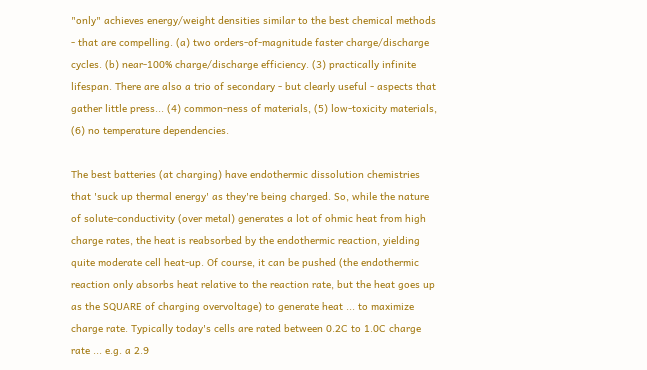"only" achieves energy/weight densities similar to the best chemical methods - that are compelling. (a) two orders-of-magnitude faster charge/discharge cycles. (b) near-100% charge/discharge efficiency. (3) practically infinite lifespan. There are also a trio of secondary - but clearly useful - aspects that gather little press... (4) common-ness of materials, (5) low-toxicity materials, (6) no temperature dependencies.

The best batteries (at charging) have endothermic dissolution chemistries that 'suck up thermal energy' as they're being charged. So, while the nature of solute-conductivity (over metal) generates a lot of ohmic heat from high charge rates, the heat is reabsorbed by the endothermic reaction, yielding quite moderate cell heat-up. Of course, it can be pushed (the endothermic reaction only absorbs heat relative to the reaction rate, but the heat goes up as the SQUARE of charging overvoltage) to generate heat ... to maximize charge rate. Typically today's cells are rated between 0.2C to 1.0C charge rate ... e.g. a 2.9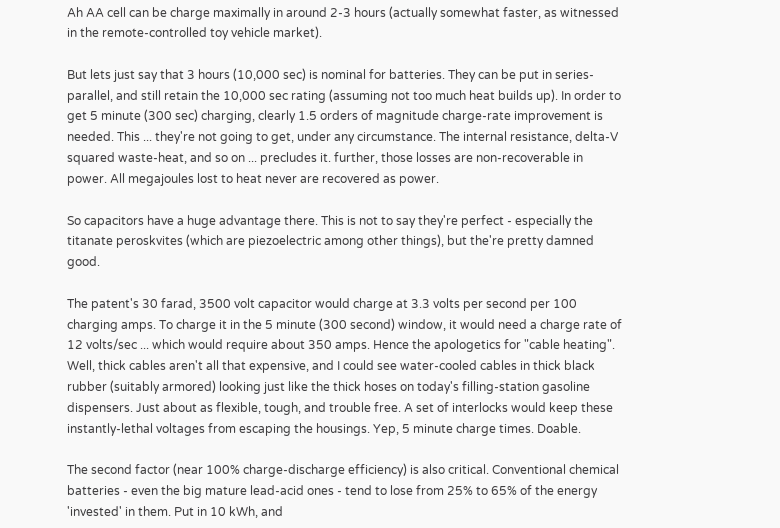Ah AA cell can be charge maximally in around 2-3 hours (actually somewhat faster, as witnessed in the remote-controlled toy vehicle market).

But lets just say that 3 hours (10,000 sec) is nominal for batteries. They can be put in series-parallel, and still retain the 10,000 sec rating (assuming not too much heat builds up). In order to get 5 minute (300 sec) charging, clearly 1.5 orders of magnitude charge-rate improvement is needed. This ... they're not going to get, under any circumstance. The internal resistance, delta-V squared waste-heat, and so on ... precludes it. further, those losses are non-recoverable in power. All megajoules lost to heat never are recovered as power.

So capacitors have a huge advantage there. This is not to say they're perfect - especially the titanate peroskvites (which are piezoelectric among other things), but the're pretty damned good.

The patent's 30 farad, 3500 volt capacitor would charge at 3.3 volts per second per 100 charging amps. To charge it in the 5 minute (300 second) window, it would need a charge rate of 12 volts/sec ... which would require about 350 amps. Hence the apologetics for "cable heating". Well, thick cables aren't all that expensive, and I could see water-cooled cables in thick black rubber (suitably armored) looking just like the thick hoses on today's filling-station gasoline dispensers. Just about as flexible, tough, and trouble free. A set of interlocks would keep these instantly-lethal voltages from escaping the housings. Yep, 5 minute charge times. Doable.

The second factor (near 100% charge-discharge efficiency) is also critical. Conventional chemical batteries - even the big mature lead-acid ones - tend to lose from 25% to 65% of the energy 'invested' in them. Put in 10 kWh, and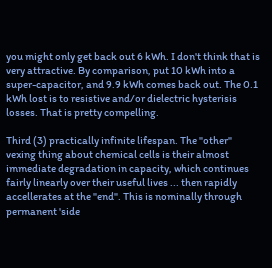you might only get back out 6 kWh. I don't think that is very attractive. By comparison, put 10 kWh into a super-capacitor, and 9.9 kWh comes back out. The 0.1 kWh lost is to resistive and/or dielectric hysterisis losses. That is pretty compelling.

Third (3) practically infinite lifespan. The "other" vexing thing about chemical cells is their almost immediate degradation in capacity, which continues fairly linearly over their useful lives ... then rapidly accellerates at the "end". This is nominally through permanent 'side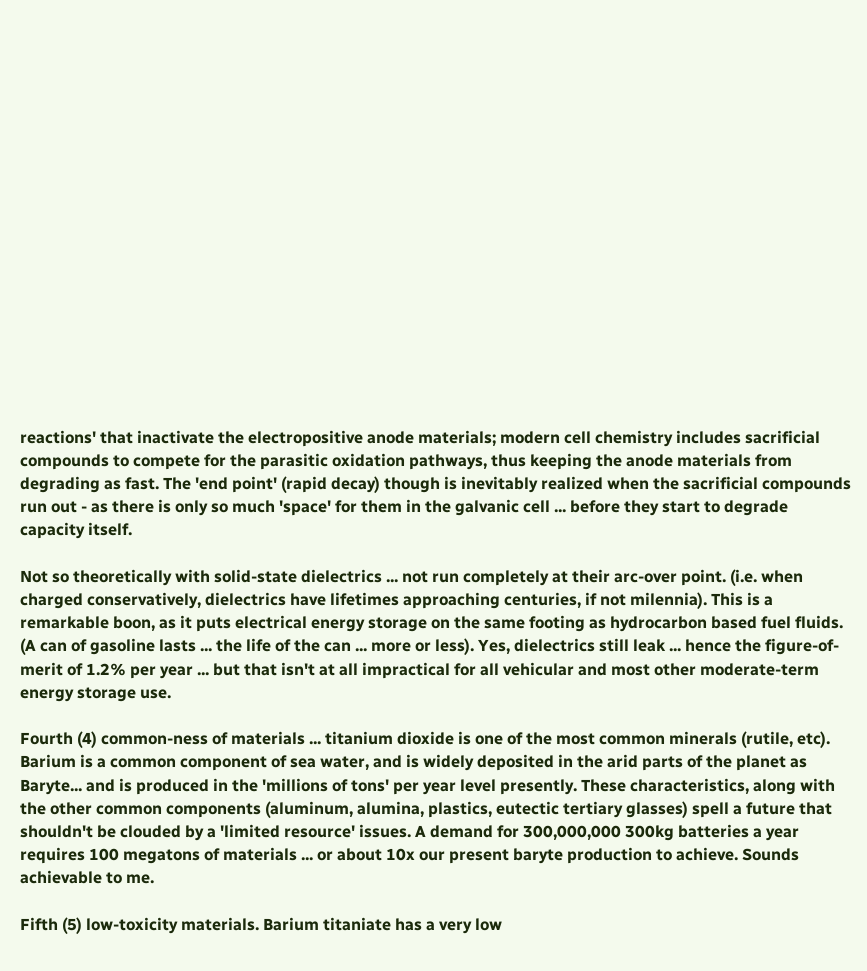reactions' that inactivate the electropositive anode materials; modern cell chemistry includes sacrificial compounds to compete for the parasitic oxidation pathways, thus keeping the anode materials from degrading as fast. The 'end point' (rapid decay) though is inevitably realized when the sacrificial compounds run out - as there is only so much 'space' for them in the galvanic cell ... before they start to degrade capacity itself.

Not so theoretically with solid-state dielectrics ... not run completely at their arc-over point. (i.e. when charged conservatively, dielectrics have lifetimes approaching centuries, if not milennia). This is a remarkable boon, as it puts electrical energy storage on the same footing as hydrocarbon based fuel fluids. (A can of gasoline lasts ... the life of the can ... more or less). Yes, dielectrics still leak ... hence the figure-of-merit of 1.2% per year ... but that isn't at all impractical for all vehicular and most other moderate-term energy storage use.

Fourth (4) common-ness of materials ... titanium dioxide is one of the most common minerals (rutile, etc). Barium is a common component of sea water, and is widely deposited in the arid parts of the planet as Baryte... and is produced in the 'millions of tons' per year level presently. These characteristics, along with the other common components (aluminum, alumina, plastics, eutectic tertiary glasses) spell a future that shouldn't be clouded by a 'limited resource' issues. A demand for 300,000,000 300kg batteries a year requires 100 megatons of materials ... or about 10x our present baryte production to achieve. Sounds achievable to me.

Fifth (5) low-toxicity materials. Barium titaniate has a very low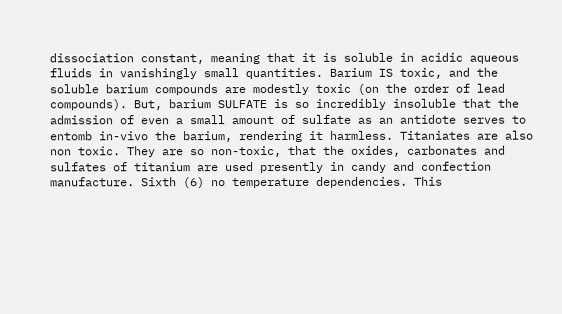dissociation constant, meaning that it is soluble in acidic aqueous fluids in vanishingly small quantities. Barium IS toxic, and the soluble barium compounds are modestly toxic (on the order of lead compounds). But, barium SULFATE is so incredibly insoluble that the admission of even a small amount of sulfate as an antidote serves to entomb in-vivo the barium, rendering it harmless. Titaniates are also non toxic. They are so non-toxic, that the oxides, carbonates and sulfates of titanium are used presently in candy and confection manufacture. Sixth (6) no temperature dependencies. This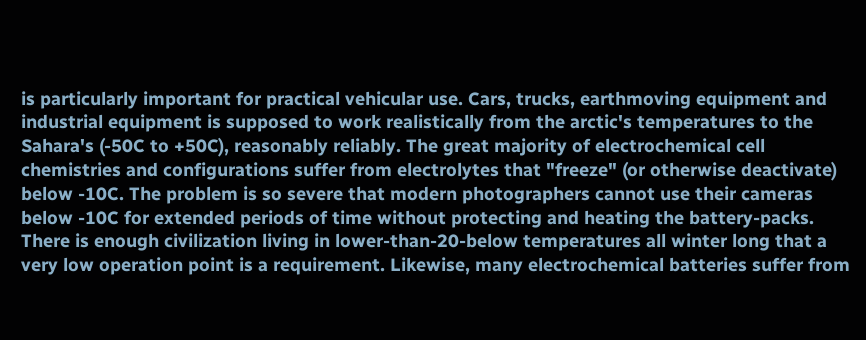is particularly important for practical vehicular use. Cars, trucks, earthmoving equipment and industrial equipment is supposed to work realistically from the arctic's temperatures to the Sahara's (-50C to +50C), reasonably reliably. The great majority of electrochemical cell chemistries and configurations suffer from electrolytes that "freeze" (or otherwise deactivate) below -10C. The problem is so severe that modern photographers cannot use their cameras below -10C for extended periods of time without protecting and heating the battery-packs. There is enough civilization living in lower-than-20-below temperatures all winter long that a very low operation point is a requirement. Likewise, many electrochemical batteries suffer from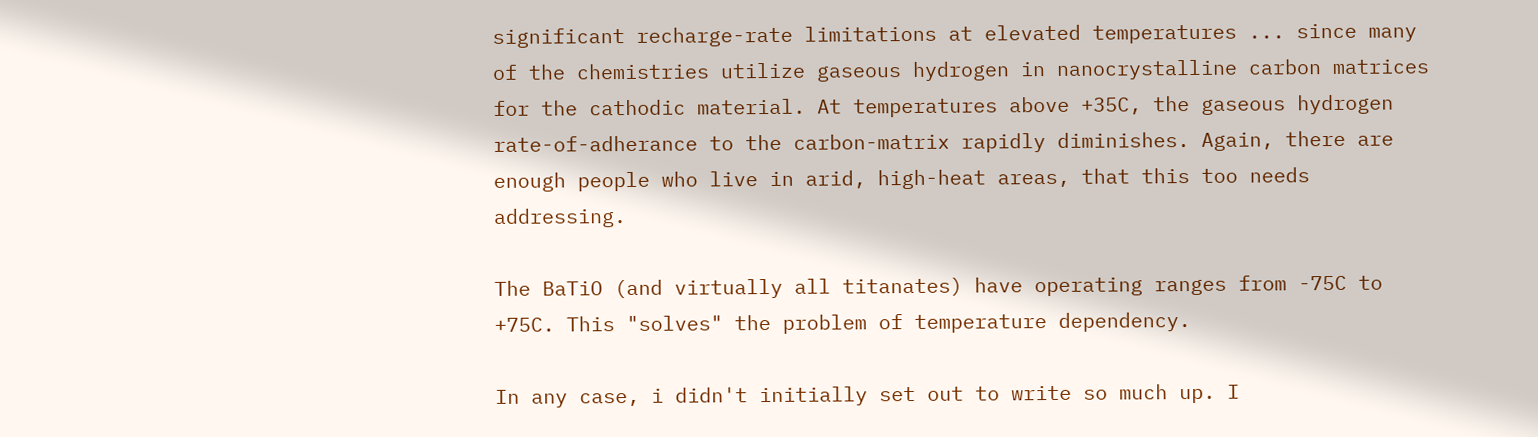significant recharge-rate limitations at elevated temperatures ... since many of the chemistries utilize gaseous hydrogen in nanocrystalline carbon matrices for the cathodic material. At temperatures above +35C, the gaseous hydrogen rate-of-adherance to the carbon-matrix rapidly diminishes. Again, there are enough people who live in arid, high-heat areas, that this too needs addressing.

The BaTiO (and virtually all titanates) have operating ranges from -75C to +75C. This "solves" the problem of temperature dependency.

In any case, i didn't initially set out to write so much up. I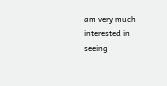am very much interested in seeing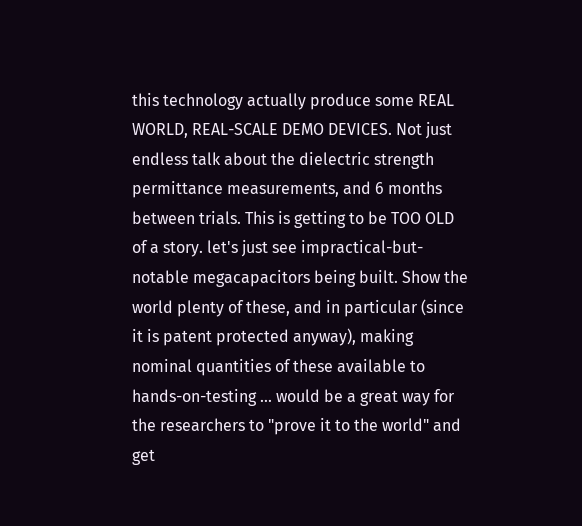this technology actually produce some REAL WORLD, REAL-SCALE DEMO DEVICES. Not just endless talk about the dielectric strength permittance measurements, and 6 months between trials. This is getting to be TOO OLD of a story. let's just see impractical-but-notable megacapacitors being built. Show the world plenty of these, and in particular (since it is patent protected anyway), making nominal quantities of these available to hands-on-testing ... would be a great way for the researchers to "prove it to the world" and get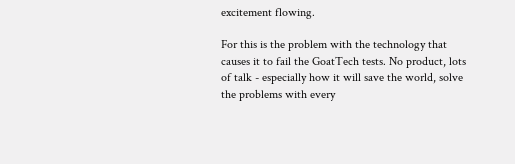excitement flowing.

For this is the problem with the technology that causes it to fail the GoatTech tests. No product, lots of talk - especially how it will save the world, solve the problems with every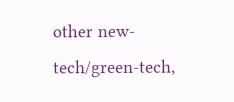other new-tech/green-tech,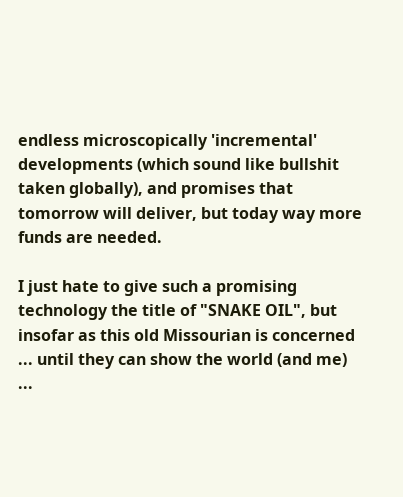endless microscopically 'incremental' developments (which sound like bullshit taken globally), and promises that tomorrow will deliver, but today way more funds are needed.

I just hate to give such a promising technology the title of "SNAKE OIL", but insofar as this old Missourian is concerned ... until they can show the world (and me) ...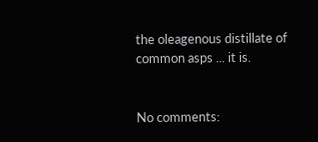the oleagenous distillate of common asps ... it is.


No comments: